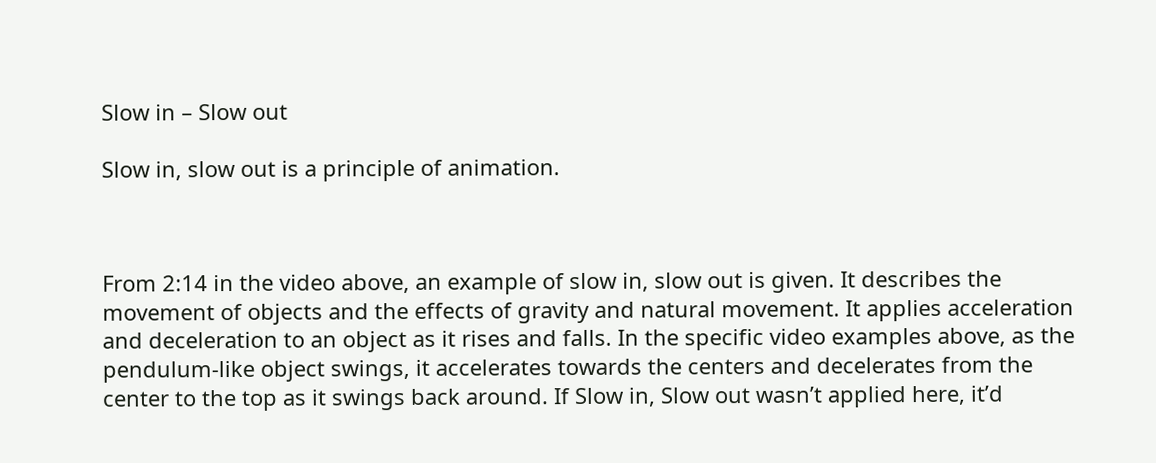Slow in – Slow out

Slow in, slow out is a principle of animation.



From 2:14 in the video above, an example of slow in, slow out is given. It describes the movement of objects and the effects of gravity and natural movement. It applies acceleration and deceleration to an object as it rises and falls. In the specific video examples above, as the pendulum-like object swings, it accelerates towards the centers and decelerates from the center to the top as it swings back around. If Slow in, Slow out wasn’t applied here, it’d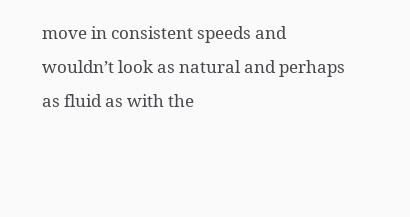move in consistent speeds and wouldn’t look as natural and perhaps as fluid as with the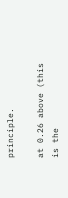principle.

at 0.26 above (this is the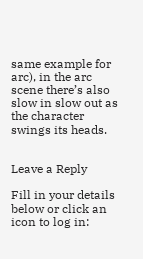same example for arc), in the arc scene there’s also slow in slow out as the character swings its heads.


Leave a Reply

Fill in your details below or click an icon to log in: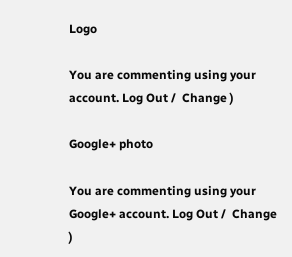Logo

You are commenting using your account. Log Out /  Change )

Google+ photo

You are commenting using your Google+ account. Log Out /  Change )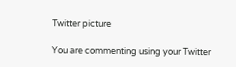Twitter picture

You are commenting using your Twitter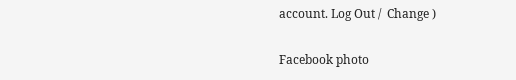account. Log Out /  Change )

Facebook photo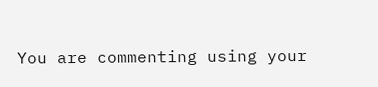You are commenting using your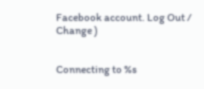Facebook account. Log Out /  Change )


Connecting to %s